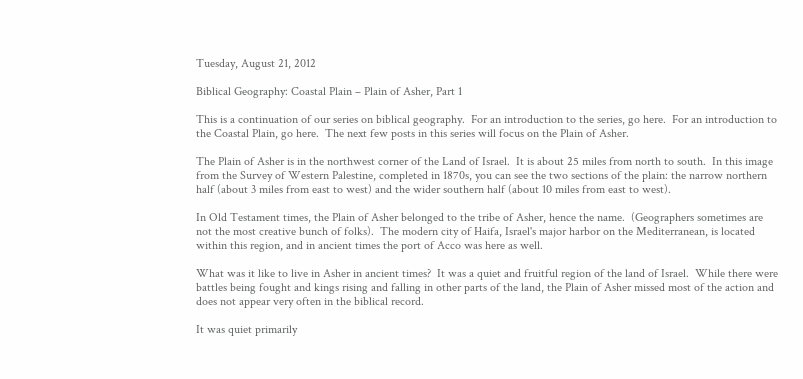Tuesday, August 21, 2012

Biblical Geography: Coastal Plain – Plain of Asher, Part 1

This is a continuation of our series on biblical geography.  For an introduction to the series, go here.  For an introduction to the Coastal Plain, go here.  The next few posts in this series will focus on the Plain of Asher.

The Plain of Asher is in the northwest corner of the Land of Israel.  It is about 25 miles from north to south.  In this image from the Survey of Western Palestine, completed in 1870s, you can see the two sections of the plain: the narrow northern half (about 3 miles from east to west) and the wider southern half (about 10 miles from east to west).

In Old Testament times, the Plain of Asher belonged to the tribe of Asher, hence the name.  (Geographers sometimes are not the most creative bunch of folks).  The modern city of Haifa, Israel's major harbor on the Mediterranean, is located within this region, and in ancient times the port of Acco was here as well.

What was it like to live in Asher in ancient times?  It was a quiet and fruitful region of the land of Israel.  While there were battles being fought and kings rising and falling in other parts of the land, the Plain of Asher missed most of the action and does not appear very often in the biblical record.

It was quiet primarily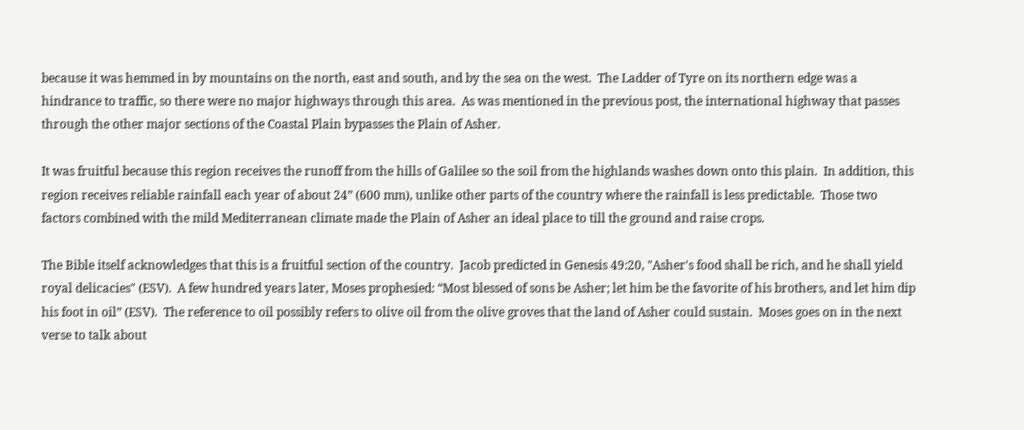because it was hemmed in by mountains on the north, east and south, and by the sea on the west.  The Ladder of Tyre on its northern edge was a hindrance to traffic, so there were no major highways through this area.  As was mentioned in the previous post, the international highway that passes through the other major sections of the Coastal Plain bypasses the Plain of Asher.

It was fruitful because this region receives the runoff from the hills of Galilee so the soil from the highlands washes down onto this plain.  In addition, this region receives reliable rainfall each year of about 24” (600 mm), unlike other parts of the country where the rainfall is less predictable.  Those two factors combined with the mild Mediterranean climate made the Plain of Asher an ideal place to till the ground and raise crops.

The Bible itself acknowledges that this is a fruitful section of the country.  Jacob predicted in Genesis 49:20, "Asher's food shall be rich, and he shall yield royal delicacies" (ESV).  A few hundred years later, Moses prophesied: “Most blessed of sons be Asher; let him be the favorite of his brothers, and let him dip his foot in oil” (ESV).  The reference to oil possibly refers to olive oil from the olive groves that the land of Asher could sustain.  Moses goes on in the next verse to talk about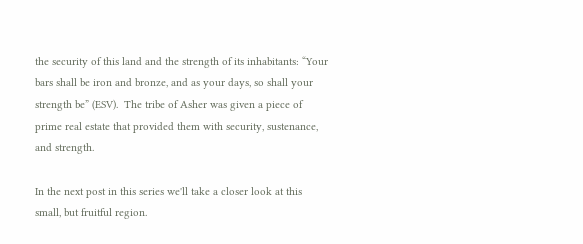the security of this land and the strength of its inhabitants: “Your bars shall be iron and bronze, and as your days, so shall your strength be” (ESV).  The tribe of Asher was given a piece of prime real estate that provided them with security, sustenance, and strength.

In the next post in this series we'll take a closer look at this small, but fruitful region.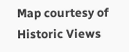Map courtesy of Historic Views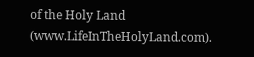of the Holy Land (www.LifeInTheHolyLand.com).